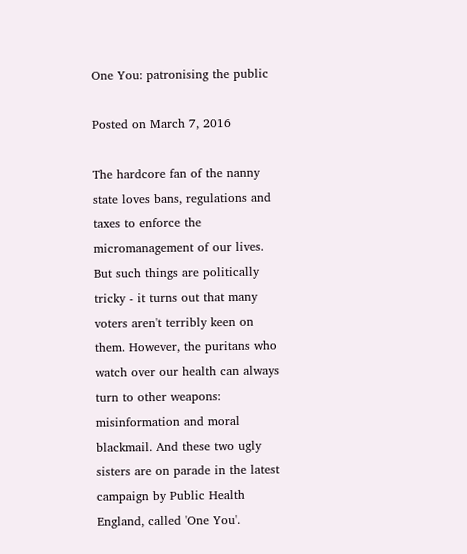One You: patronising the public

Posted on March 7, 2016

The hardcore fan of the nanny state loves bans, regulations and taxes to enforce the micromanagement of our lives. But such things are politically tricky - it turns out that many voters aren't terribly keen on them. However, the puritans who watch over our health can always turn to other weapons: misinformation and moral blackmail. And these two ugly sisters are on parade in the latest campaign by Public Health England, called 'One You'.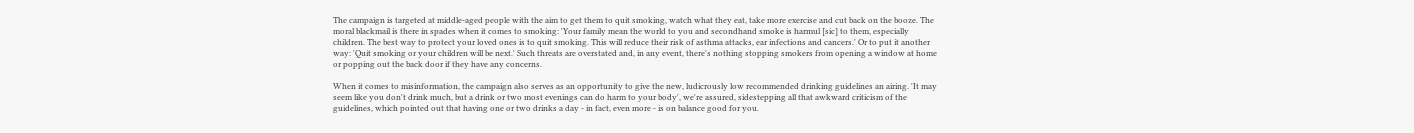The campaign is targeted at middle-aged people with the aim to get them to quit smoking, watch what they eat, take more exercise and cut back on the booze. The moral blackmail is there in spades when it comes to smoking: 'Your family mean the world to you and secondhand smoke is harmul [sic] to them, especially children. The best way to protect your loved ones is to quit smoking. This will reduce their risk of asthma attacks, ear infections and cancers.' Or to put it another way: 'Quit smoking or your children will be next.' Such threats are overstated and, in any event, there's nothing stopping smokers from opening a window at home or popping out the back door if they have any concerns.

When it comes to misinformation, the campaign also serves as an opportunity to give the new, ludicrously low recommended drinking guidelines an airing. 'It may seem like you don't drink much, but a drink or two most evenings can do harm to your body', we're assured, sidestepping all that awkward criticism of the guidelines, which pointed out that having one or two drinks a day - in fact, even more - is on balance good for you.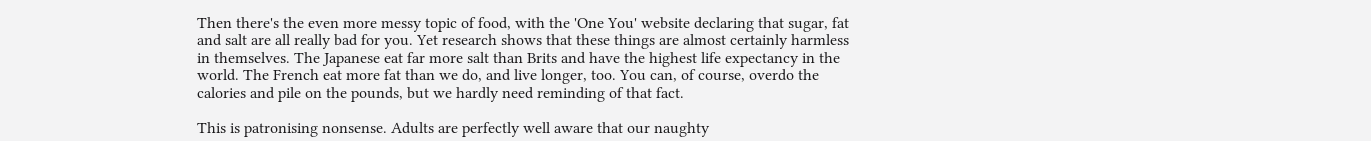Then there's the even more messy topic of food, with the 'One You' website declaring that sugar, fat and salt are all really bad for you. Yet research shows that these things are almost certainly harmless in themselves. The Japanese eat far more salt than Brits and have the highest life expectancy in the world. The French eat more fat than we do, and live longer, too. You can, of course, overdo the calories and pile on the pounds, but we hardly need reminding of that fact.

This is patronising nonsense. Adults are perfectly well aware that our naughty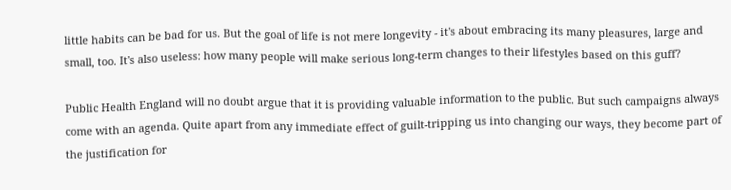little habits can be bad for us. But the goal of life is not mere longevity - it's about embracing its many pleasures, large and small, too. It's also useless: how many people will make serious long-term changes to their lifestyles based on this guff?

Public Health England will no doubt argue that it is providing valuable information to the public. But such campaigns always come with an agenda. Quite apart from any immediate effect of guilt-tripping us into changing our ways, they become part of the justification for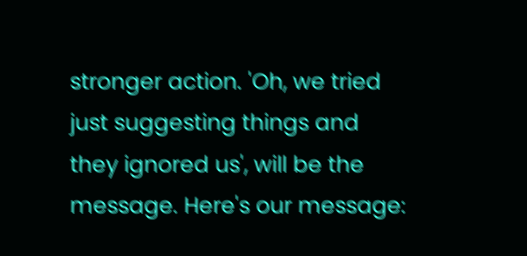stronger action. 'Oh, we tried just suggesting things and they ignored us', will be the message. Here's our message: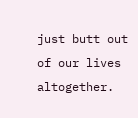just butt out of our lives altogether.